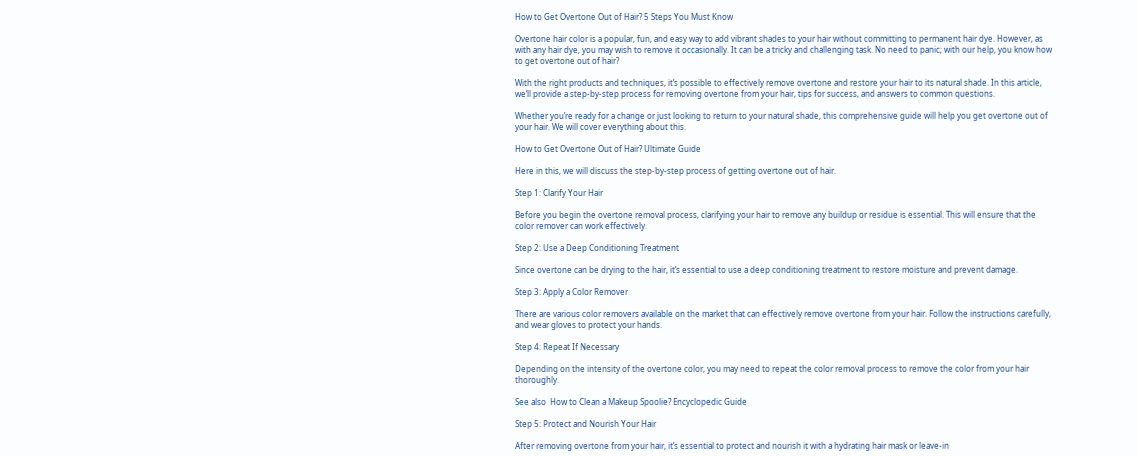How to Get Overtone Out of Hair? 5 Steps You Must Know

Overtone hair color is a popular, fun, and easy way to add vibrant shades to your hair without committing to permanent hair dye. However, as with any hair dye, you may wish to remove it occasionally. It can be a tricky and challenging task. No need to panic; with our help, you know how to get overtone out of hair?

With the right products and techniques, it’s possible to effectively remove overtone and restore your hair to its natural shade. In this article, we’ll provide a step-by-step process for removing overtone from your hair, tips for success, and answers to common questions.

Whether you’re ready for a change or just looking to return to your natural shade, this comprehensive guide will help you get overtone out of your hair. We will cover everything about this.

How to Get Overtone Out of Hair? Ultimate Guide

Here in this, we will discuss the step-by-step process of getting overtone out of hair.

Step 1: Clarify Your Hair

Before you begin the overtone removal process, clarifying your hair to remove any buildup or residue is essential. This will ensure that the color remover can work effectively.

Step 2: Use a Deep Conditioning Treatment

Since overtone can be drying to the hair, it’s essential to use a deep conditioning treatment to restore moisture and prevent damage.

Step 3: Apply a Color Remover

There are various color removers available on the market that can effectively remove overtone from your hair. Follow the instructions carefully, and wear gloves to protect your hands.

Step 4: Repeat If Necessary

Depending on the intensity of the overtone color, you may need to repeat the color removal process to remove the color from your hair thoroughly.

See also  How to Clean a Makeup Spoolie? Encyclopedic Guide

Step 5: Protect and Nourish Your Hair

After removing overtone from your hair, it’s essential to protect and nourish it with a hydrating hair mask or leave-in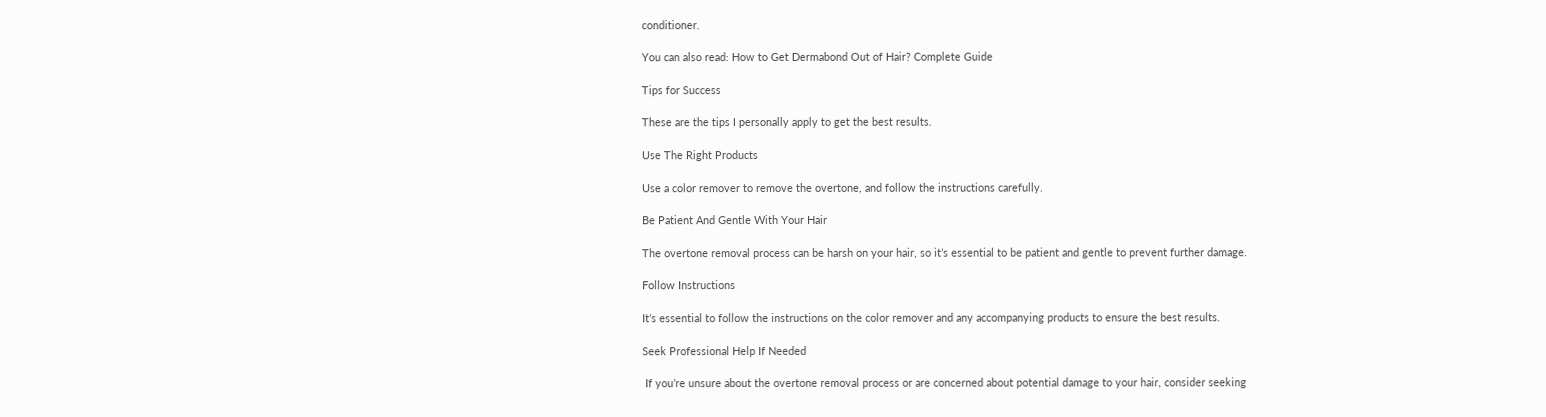conditioner.

You can also read: How to Get Dermabond Out of Hair? Complete Guide

Tips for Success

These are the tips I personally apply to get the best results.

Use The Right Products

Use a color remover to remove the overtone, and follow the instructions carefully.

Be Patient And Gentle With Your Hair

The overtone removal process can be harsh on your hair, so it’s essential to be patient and gentle to prevent further damage.

Follow Instructions

It’s essential to follow the instructions on the color remover and any accompanying products to ensure the best results.

Seek Professional Help If Needed

 If you’re unsure about the overtone removal process or are concerned about potential damage to your hair, consider seeking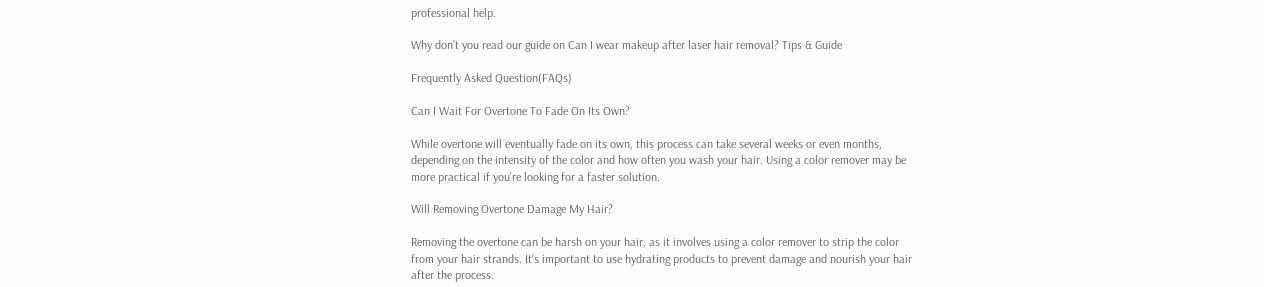professional help.

Why don’t you read our guide on Can I wear makeup after laser hair removal? Tips & Guide

Frequently Asked Question(FAQs)

Can I Wait For Overtone To Fade On Its Own?

While overtone will eventually fade on its own, this process can take several weeks or even months, depending on the intensity of the color and how often you wash your hair. Using a color remover may be more practical if you’re looking for a faster solution.

Will Removing Overtone Damage My Hair?

Removing the overtone can be harsh on your hair, as it involves using a color remover to strip the color from your hair strands. It’s important to use hydrating products to prevent damage and nourish your hair after the process.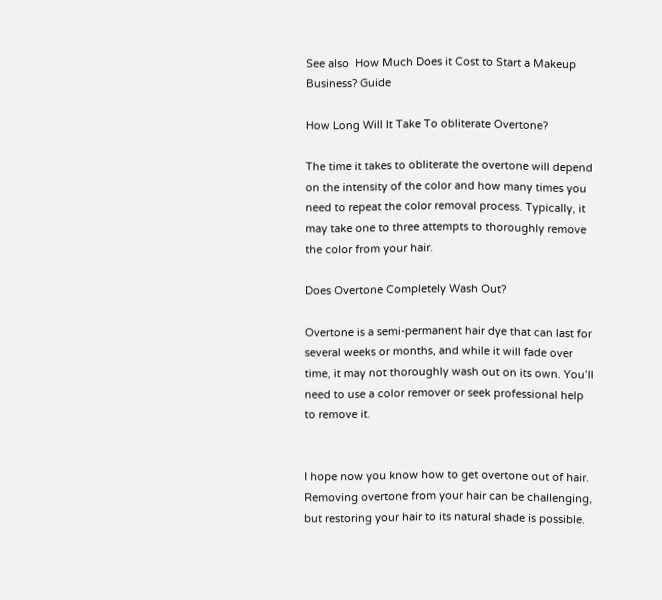See also  How Much Does it Cost to Start a Makeup Business? Guide

How Long Will It Take To obliterate Overtone?

The time it takes to obliterate the overtone will depend on the intensity of the color and how many times you need to repeat the color removal process. Typically, it may take one to three attempts to thoroughly remove the color from your hair.

Does Overtone Completely Wash Out?

Overtone is a semi-permanent hair dye that can last for several weeks or months, and while it will fade over time, it may not thoroughly wash out on its own. You’ll need to use a color remover or seek professional help to remove it.


I hope now you know how to get overtone out of hair. Removing overtone from your hair can be challenging, but restoring your hair to its natural shade is possible.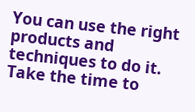You can use the right products and techniques to do it. Take the time to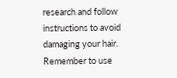research and follow instructions to avoid damaging your hair. Remember to use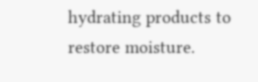hydrating products to restore moisture.